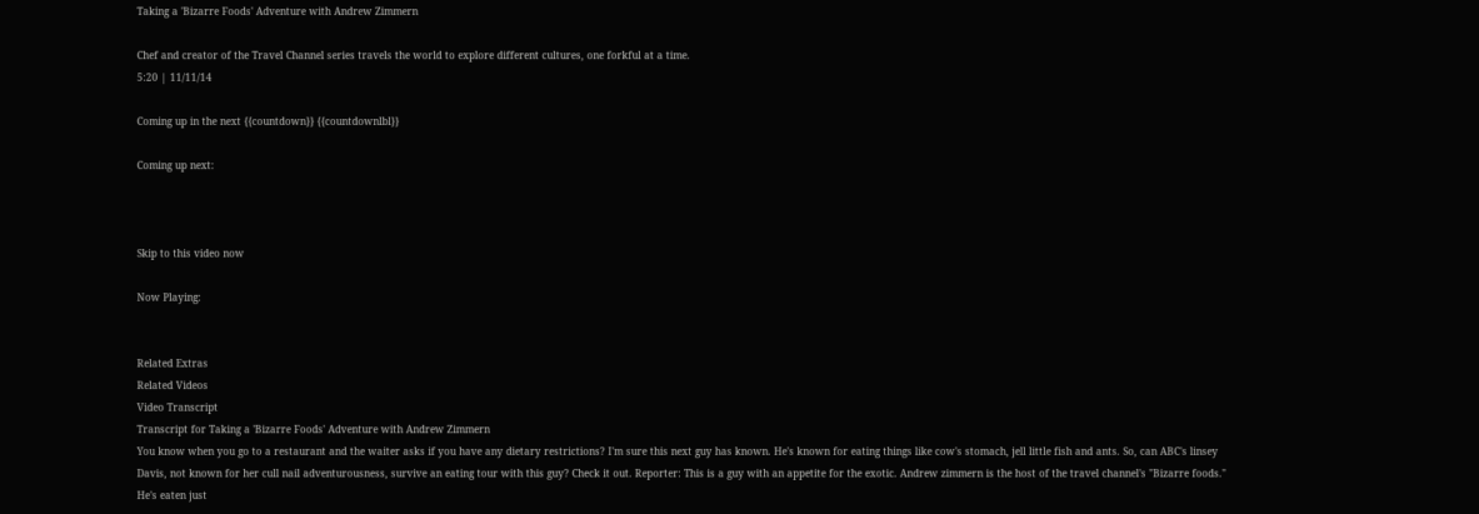Taking a 'Bizarre Foods' Adventure with Andrew Zimmern

Chef and creator of the Travel Channel series travels the world to explore different cultures, one forkful at a time.
5:20 | 11/11/14

Coming up in the next {{countdown}} {{countdownlbl}}

Coming up next:



Skip to this video now

Now Playing:


Related Extras
Related Videos
Video Transcript
Transcript for Taking a 'Bizarre Foods' Adventure with Andrew Zimmern
You know when you go to a restaurant and the waiter asks if you have any dietary restrictions? I'm sure this next guy has known. He's known for eating things like cow's stomach, jell little fish and ants. So, can ABC's linsey Davis, not known for her cull nail adventurousness, survive an eating tour with this guy? Check it out. Reporter: This is a guy with an appetite for the exotic. Andrew zimmern is the host of the travel channel's "Bizarre foods." He's eaten just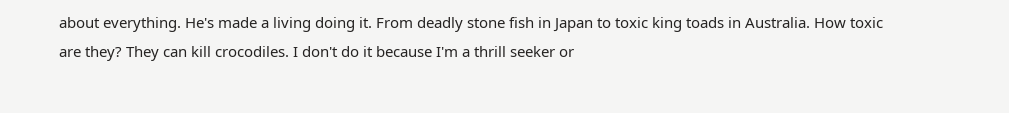about everything. He's made a living doing it. From deadly stone fish in Japan to toxic king toads in Australia. How toxic are they? They can kill crocodiles. I don't do it because I'm a thrill seeker or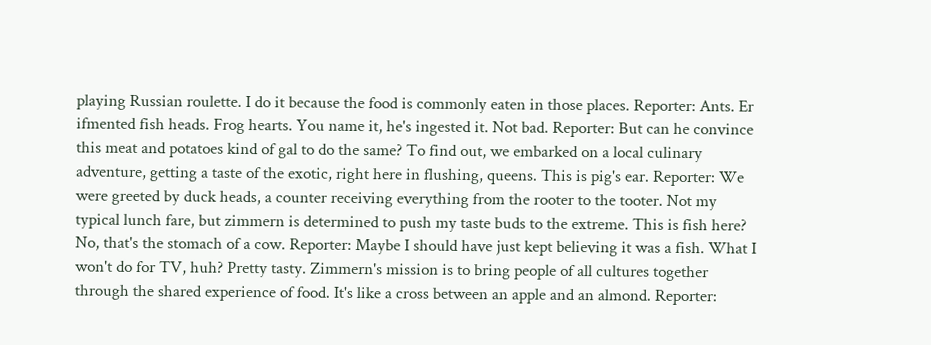playing Russian roulette. I do it because the food is commonly eaten in those places. Reporter: Ants. Er ifmented fish heads. Frog hearts. You name it, he's ingested it. Not bad. Reporter: But can he convince this meat and potatoes kind of gal to do the same? To find out, we embarked on a local culinary adventure, getting a taste of the exotic, right here in flushing, queens. This is pig's ear. Reporter: We were greeted by duck heads, a counter receiving everything from the rooter to the tooter. Not my typical lunch fare, but zimmern is determined to push my taste buds to the extreme. This is fish here? No, that's the stomach of a cow. Reporter: Maybe I should have just kept believing it was a fish. What I won't do for TV, huh? Pretty tasty. Zimmern's mission is to bring people of all cultures together through the shared experience of food. It's like a cross between an apple and an almond. Reporter: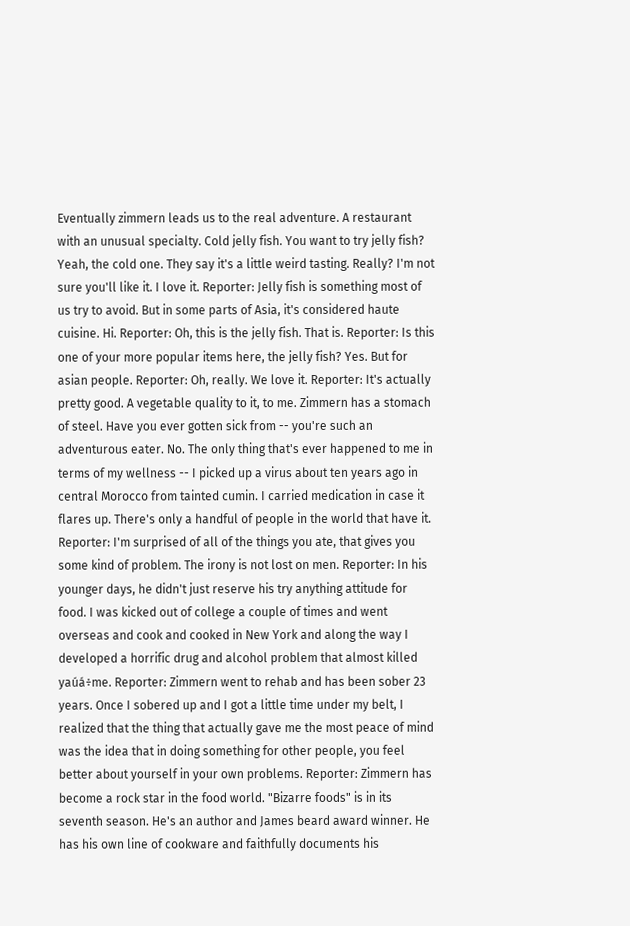Eventually zimmern leads us to the real adventure. A restaurant with an unusual specialty. Cold jelly fish. You want to try jelly fish? Yeah, the cold one. They say it's a little weird tasting. Really? I'm not sure you'll like it. I love it. Reporter: Jelly fish is something most of us try to avoid. But in some parts of Asia, it's considered haute cuisine. Hi. Reporter: Oh, this is the jelly fish. That is. Reporter: Is this one of your more popular items here, the jelly fish? Yes. But for asian people. Reporter: Oh, really. We love it. Reporter: It's actually pretty good. A vegetable quality to it, to me. Zimmern has a stomach of steel. Have you ever gotten sick from -- you're such an adventurous eater. No. The only thing that's ever happened to me in terms of my wellness -- I picked up a virus about ten years ago in central Morocco from tainted cumin. I carried medication in case it flares up. There's only a handful of people in the world that have it. Reporter: I'm surprised of all of the things you ate, that gives you some kind of problem. The irony is not lost on men. Reporter: In his younger days, he didn't just reserve his try anything attitude for food. I was kicked out of college a couple of times and went overseas and cook and cooked in New York and along the way I developed a horrific drug and alcohol problem that almost killed yaúá÷me. Reporter: Zimmern went to rehab and has been sober 23 years. Once I sobered up and I got a little time under my belt, I realized that the thing that actually gave me the most peace of mind was the idea that in doing something for other people, you feel better about yourself in your own problems. Reporter: Zimmern has become a rock star in the food world. "Bizarre foods" is in its seventh season. He's an author and James beard award winner. He has his own line of cookware and faithfully documents his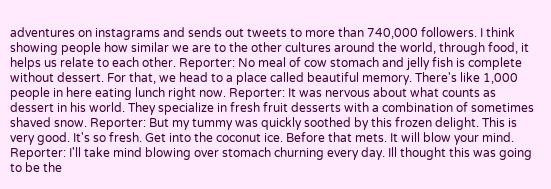adventures on instagrams and sends out tweets to more than 740,000 followers. I think showing people how similar we are to the other cultures around the world, through food, it helps us relate to each other. Reporter: No meal of cow stomach and jelly fish is complete without dessert. For that, we head to a place called beautiful memory. There's like 1,000 people in here eating lunch right now. Reporter: It was nervous about what counts as dessert in his world. They specialize in fresh fruit desserts with a combination of sometimes shaved snow. Reporter: But my tummy was quickly soothed by this frozen delight. This is very good. It's so fresh. Get into the coconut ice. Before that mets. It will blow your mind. Reporter: I'll take mind blowing over stomach churning every day. Ill thought this was going to be the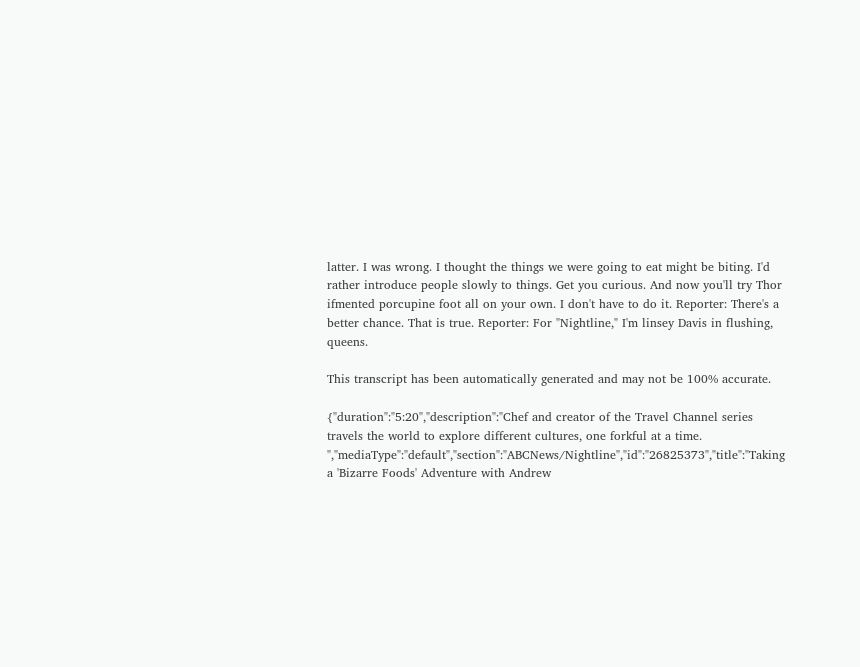latter. I was wrong. I thought the things we were going to eat might be biting. I'd rather introduce people slowly to things. Get you curious. And now you'll try Thor ifmented porcupine foot all on your own. I don't have to do it. Reporter: There's a better chance. That is true. Reporter: For "Nightline," I'm linsey Davis in flushing, queens.

This transcript has been automatically generated and may not be 100% accurate.

{"duration":"5:20","description":"Chef and creator of the Travel Channel series travels the world to explore different cultures, one forkful at a time. ","mediaType":"default","section":"ABCNews/Nightline","id":"26825373","title":"Taking a 'Bizarre Foods' Adventure with Andrew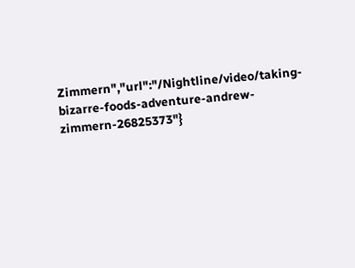Zimmern","url":"/Nightline/video/taking-bizarre-foods-adventure-andrew-zimmern-26825373"}